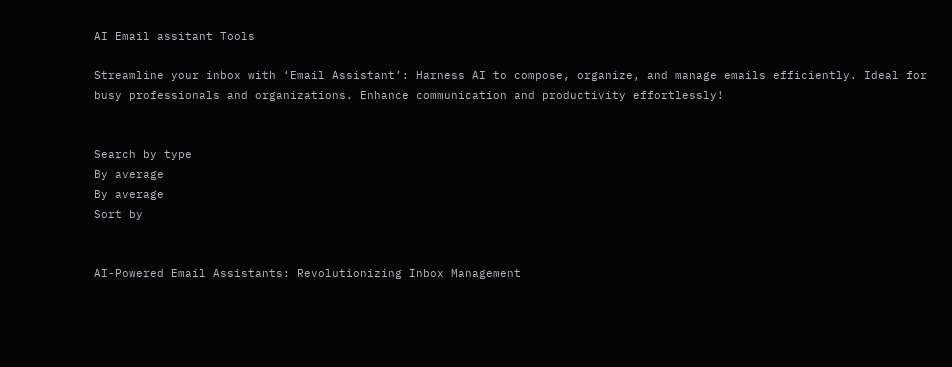AI Email assitant Tools

Streamline your inbox with ‘Email Assistant’: Harness AI to compose, organize, and manage emails efficiently. Ideal for busy professionals and organizations. Enhance communication and productivity effortlessly!


Search by type
By average
By average
Sort by


AI-Powered Email Assistants: Revolutionizing Inbox Management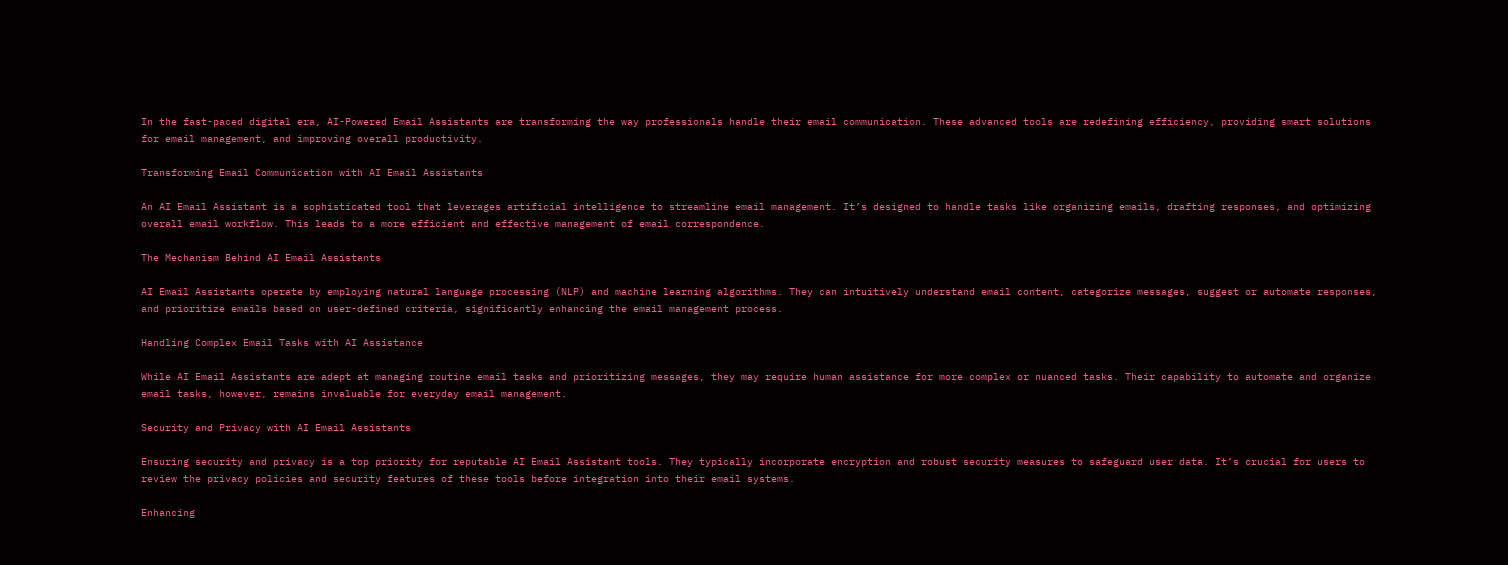In the fast-paced digital era, AI-Powered Email Assistants are transforming the way professionals handle their email communication. These advanced tools are redefining efficiency, providing smart solutions for email management, and improving overall productivity.

Transforming Email Communication with AI Email Assistants

An AI Email Assistant is a sophisticated tool that leverages artificial intelligence to streamline email management. It’s designed to handle tasks like organizing emails, drafting responses, and optimizing overall email workflow. This leads to a more efficient and effective management of email correspondence.

The Mechanism Behind AI Email Assistants

AI Email Assistants operate by employing natural language processing (NLP) and machine learning algorithms. They can intuitively understand email content, categorize messages, suggest or automate responses, and prioritize emails based on user-defined criteria, significantly enhancing the email management process.

Handling Complex Email Tasks with AI Assistance

While AI Email Assistants are adept at managing routine email tasks and prioritizing messages, they may require human assistance for more complex or nuanced tasks. Their capability to automate and organize email tasks, however, remains invaluable for everyday email management.

Security and Privacy with AI Email Assistants

Ensuring security and privacy is a top priority for reputable AI Email Assistant tools. They typically incorporate encryption and robust security measures to safeguard user data. It’s crucial for users to review the privacy policies and security features of these tools before integration into their email systems.

Enhancing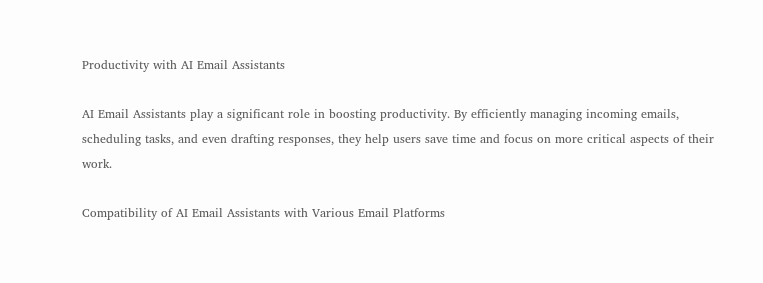Productivity with AI Email Assistants

AI Email Assistants play a significant role in boosting productivity. By efficiently managing incoming emails, scheduling tasks, and even drafting responses, they help users save time and focus on more critical aspects of their work.

Compatibility of AI Email Assistants with Various Email Platforms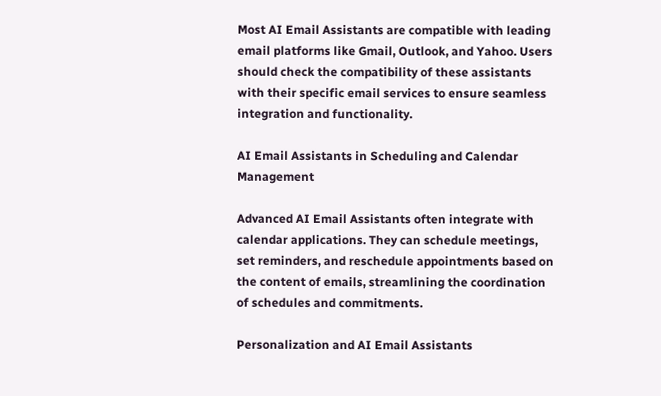Most AI Email Assistants are compatible with leading email platforms like Gmail, Outlook, and Yahoo. Users should check the compatibility of these assistants with their specific email services to ensure seamless integration and functionality.

AI Email Assistants in Scheduling and Calendar Management

Advanced AI Email Assistants often integrate with calendar applications. They can schedule meetings, set reminders, and reschedule appointments based on the content of emails, streamlining the coordination of schedules and commitments.

Personalization and AI Email Assistants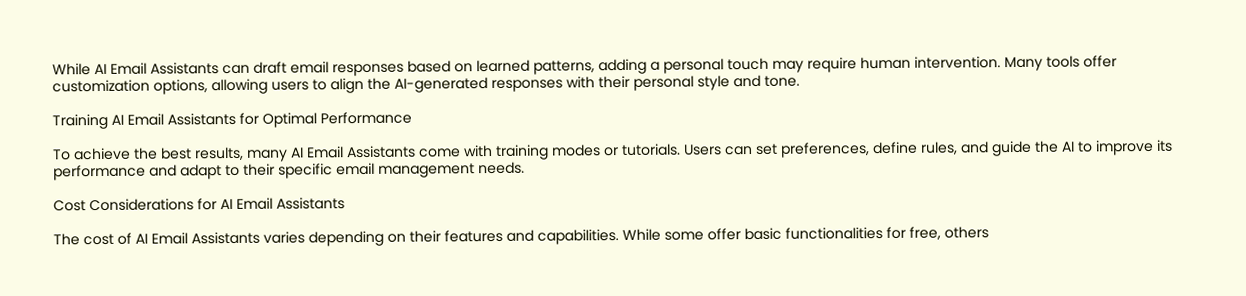While AI Email Assistants can draft email responses based on learned patterns, adding a personal touch may require human intervention. Many tools offer customization options, allowing users to align the AI-generated responses with their personal style and tone.

Training AI Email Assistants for Optimal Performance

To achieve the best results, many AI Email Assistants come with training modes or tutorials. Users can set preferences, define rules, and guide the AI to improve its performance and adapt to their specific email management needs.

Cost Considerations for AI Email Assistants

The cost of AI Email Assistants varies depending on their features and capabilities. While some offer basic functionalities for free, others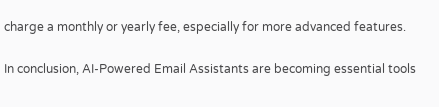charge a monthly or yearly fee, especially for more advanced features.

In conclusion, AI-Powered Email Assistants are becoming essential tools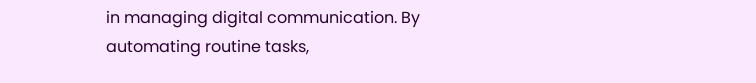in managing digital communication. By automating routine tasks,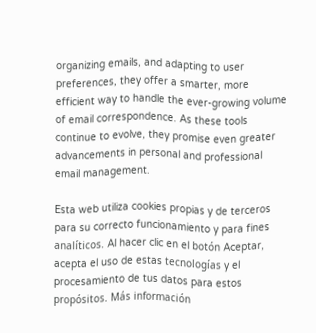organizing emails, and adapting to user preferences, they offer a smarter, more efficient way to handle the ever-growing volume of email correspondence. As these tools continue to evolve, they promise even greater advancements in personal and professional email management.

Esta web utiliza cookies propias y de terceros para su correcto funcionamiento y para fines analíticos. Al hacer clic en el botón Aceptar, acepta el uso de estas tecnologías y el procesamiento de tus datos para estos propósitos. Más información